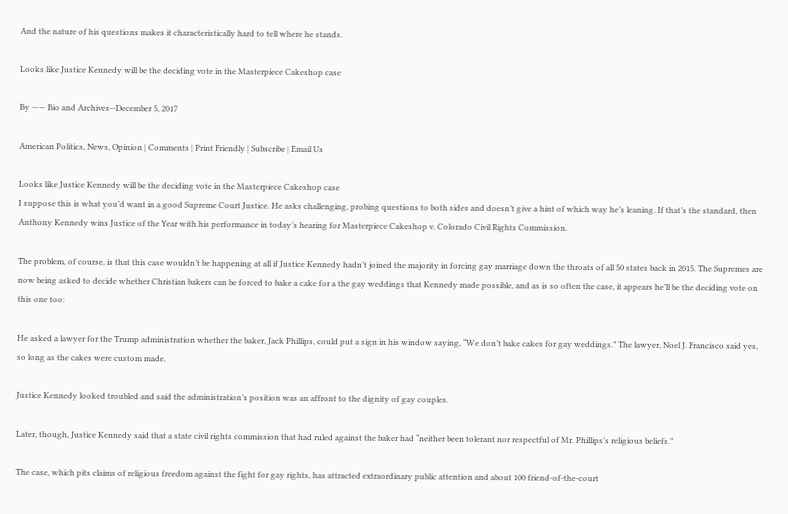And the nature of his questions makes it characteristically hard to tell where he stands.

Looks like Justice Kennedy will be the deciding vote in the Masterpiece Cakeshop case

By —— Bio and Archives--December 5, 2017

American Politics, News, Opinion | Comments | Print Friendly | Subscribe | Email Us

Looks like Justice Kennedy will be the deciding vote in the Masterpiece Cakeshop case
I suppose this is what you’d want in a good Supreme Court Justice. He asks challenging, probing questions to both sides and doesn’t give a hint of which way he’s leaning. If that’s the standard, then Anthony Kennedy wins Justice of the Year with his performance in today’s hearing for Masterpiece Cakeshop v. Colorado Civil Rights Commission.

The problem, of course, is that this case wouldn’t be happening at all if Justice Kennedy hadn’t joined the majority in forcing gay marriage down the throats of all 50 states back in 2015. The Supremes are now being asked to decide whether Christian bakers can be forced to bake a cake for a the gay weddings that Kennedy made possible, and as is so often the case, it appears he’ll be the deciding vote on this one too:

He asked a lawyer for the Trump administration whether the baker, Jack Phillips, could put a sign in his window saying, “We don’t bake cakes for gay weddings.” The lawyer, Noel J. Francisco said yes, so long as the cakes were custom made.

Justice Kennedy looked troubled and said the administration’s position was an affront to the dignity of gay couples.

Later, though, Justice Kennedy said that a state civil rights commission that had ruled against the baker had “neither been tolerant nor respectful of Mr. Phillips’s religious beliefs.”

The case, which pits claims of religious freedom against the fight for gay rights, has attracted extraordinary public attention and about 100 friend-of-the-court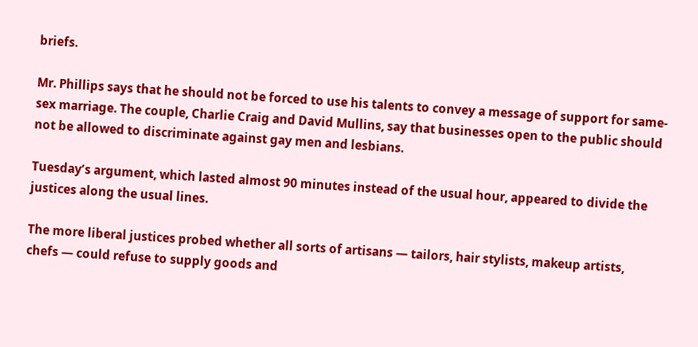briefs.

Mr. Phillips says that he should not be forced to use his talents to convey a message of support for same-sex marriage. The couple, Charlie Craig and David Mullins, say that businesses open to the public should not be allowed to discriminate against gay men and lesbians.

Tuesday’s argument, which lasted almost 90 minutes instead of the usual hour, appeared to divide the justices along the usual lines.

The more liberal justices probed whether all sorts of artisans — tailors, hair stylists, makeup artists, chefs — could refuse to supply goods and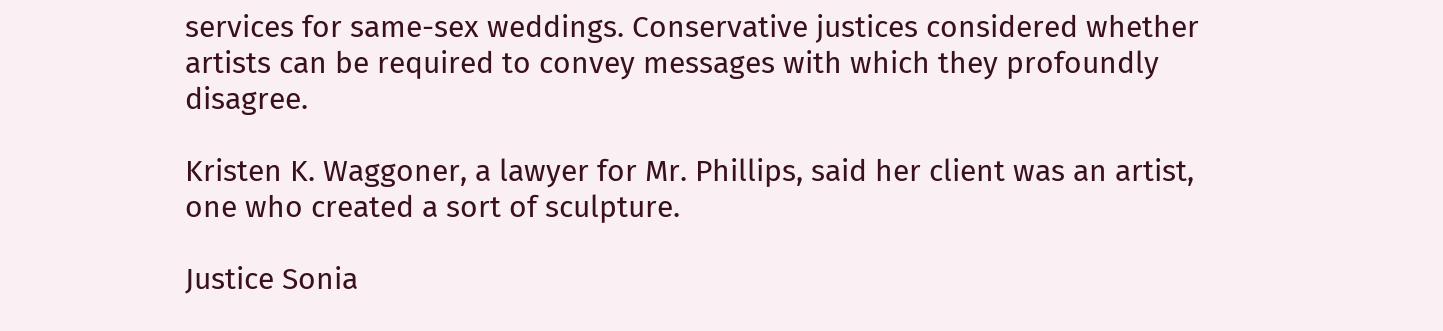services for same-sex weddings. Conservative justices considered whether artists can be required to convey messages with which they profoundly disagree.

Kristen K. Waggoner, a lawyer for Mr. Phillips, said her client was an artist, one who created a sort of sculpture.

Justice Sonia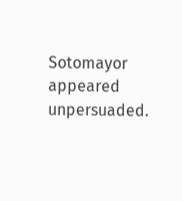Sotomayor appeared unpersuaded.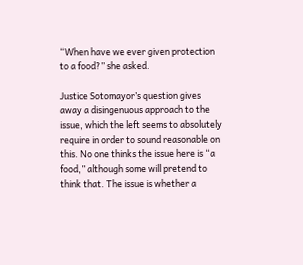“When have we ever given protection to a food?” she asked.

Justice Sotomayor’s question gives away a disingenuous approach to the issue, which the left seems to absolutely require in order to sound reasonable on this. No one thinks the issue here is “a food,” although some will pretend to think that. The issue is whether a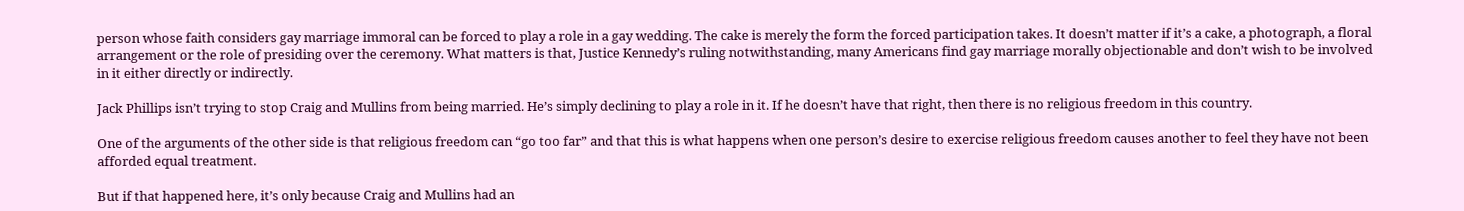person whose faith considers gay marriage immoral can be forced to play a role in a gay wedding. The cake is merely the form the forced participation takes. It doesn’t matter if it’s a cake, a photograph, a floral arrangement or the role of presiding over the ceremony. What matters is that, Justice Kennedy’s ruling notwithstanding, many Americans find gay marriage morally objectionable and don’t wish to be involved in it either directly or indirectly.

Jack Phillips isn’t trying to stop Craig and Mullins from being married. He’s simply declining to play a role in it. If he doesn’t have that right, then there is no religious freedom in this country.

One of the arguments of the other side is that religious freedom can “go too far” and that this is what happens when one person’s desire to exercise religious freedom causes another to feel they have not been afforded equal treatment.

But if that happened here, it’s only because Craig and Mullins had an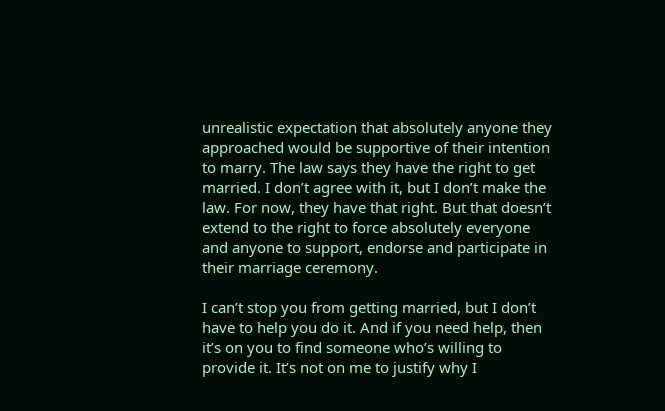unrealistic expectation that absolutely anyone they approached would be supportive of their intention to marry. The law says they have the right to get married. I don’t agree with it, but I don’t make the law. For now, they have that right. But that doesn’t extend to the right to force absolutely everyone and anyone to support, endorse and participate in their marriage ceremony.

I can’t stop you from getting married, but I don’t have to help you do it. And if you need help, then it’s on you to find someone who’s willing to provide it. It’s not on me to justify why I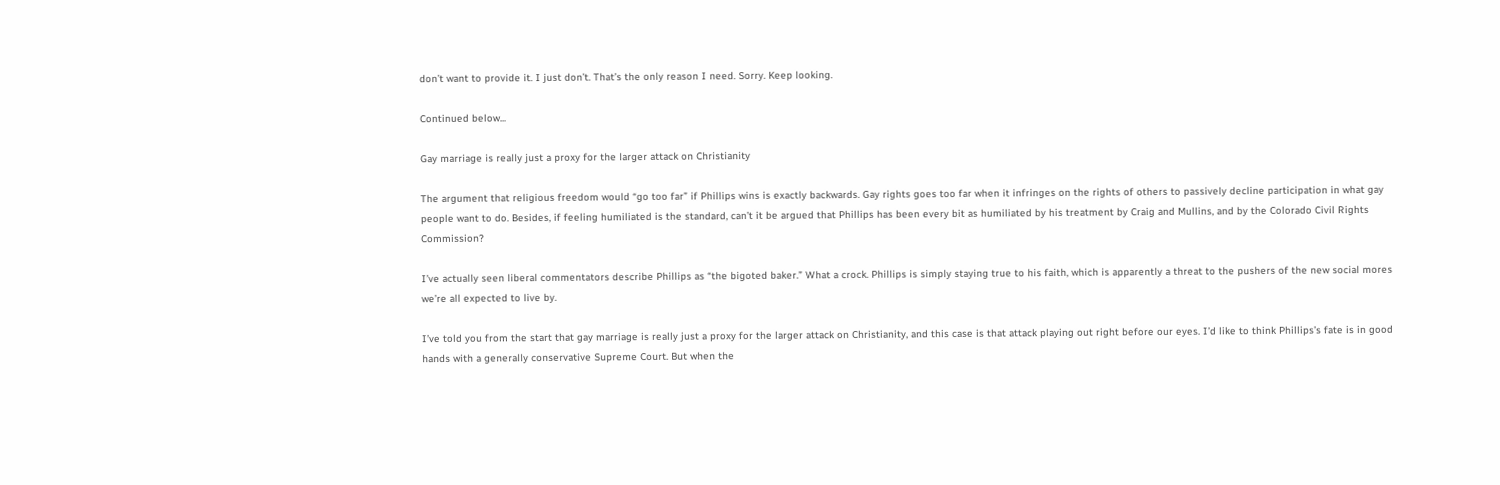don’t want to provide it. I just don’t. That’s the only reason I need. Sorry. Keep looking.

Continued below...

Gay marriage is really just a proxy for the larger attack on Christianity

The argument that religious freedom would “go too far” if Phillips wins is exactly backwards. Gay rights goes too far when it infringes on the rights of others to passively decline participation in what gay people want to do. Besides, if feeling humiliated is the standard, can’t it be argued that Phillips has been every bit as humiliated by his treatment by Craig and Mullins, and by the Colorado Civil Rights Commission?

I’ve actually seen liberal commentators describe Phillips as “the bigoted baker.” What a crock. Phillips is simply staying true to his faith, which is apparently a threat to the pushers of the new social mores we’re all expected to live by.

I’ve told you from the start that gay marriage is really just a proxy for the larger attack on Christianity, and this case is that attack playing out right before our eyes. I’d like to think Phillips’s fate is in good hands with a generally conservative Supreme Court. But when the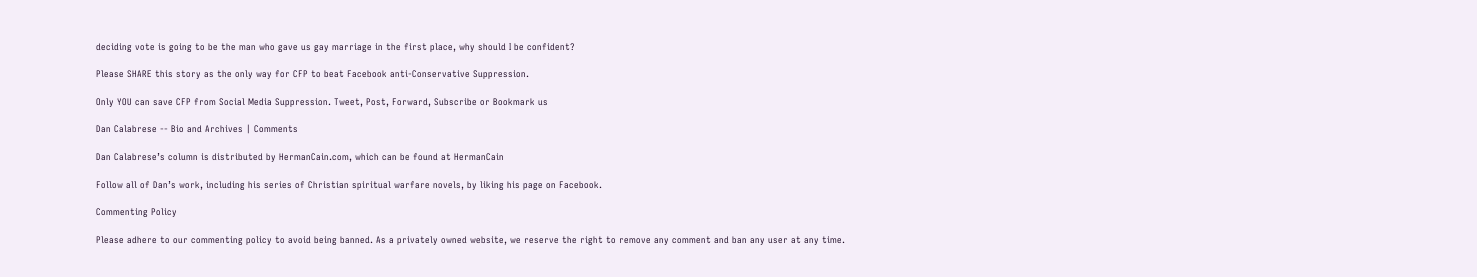deciding vote is going to be the man who gave us gay marriage in the first place, why should I be confident?

Please SHARE this story as the only way for CFP to beat Facebook anti-Conservative Suppression.

Only YOU can save CFP from Social Media Suppression. Tweet, Post, Forward, Subscribe or Bookmark us

Dan Calabrese -- Bio and Archives | Comments

Dan Calabrese’s column is distributed by HermanCain.com, which can be found at HermanCain

Follow all of Dan’s work, including his series of Christian spiritual warfare novels, by liking his page on Facebook.

Commenting Policy

Please adhere to our commenting policy to avoid being banned. As a privately owned website, we reserve the right to remove any comment and ban any user at any time.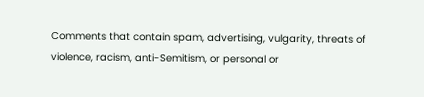Comments that contain spam, advertising, vulgarity, threats of violence, racism, anti-Semitism, or personal or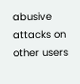abusive attacks on other users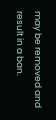may be removed and result in a ban.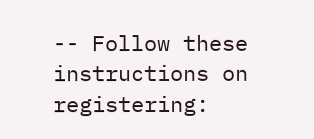-- Follow these instructions on registering: